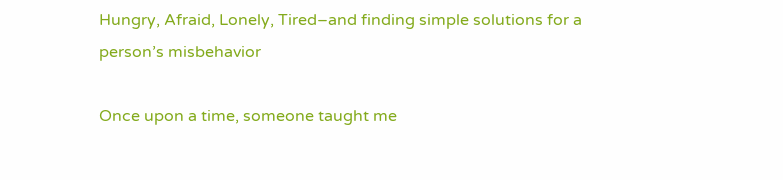Hungry, Afraid, Lonely, Tired–and finding simple solutions for a person’s misbehavior

Once upon a time, someone taught me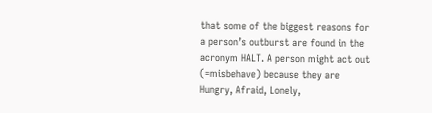that some of the biggest reasons for a person’s outburst are found in the acronym HALT. A person might act out (=misbehave) because they are Hungry, Afraid, Lonely,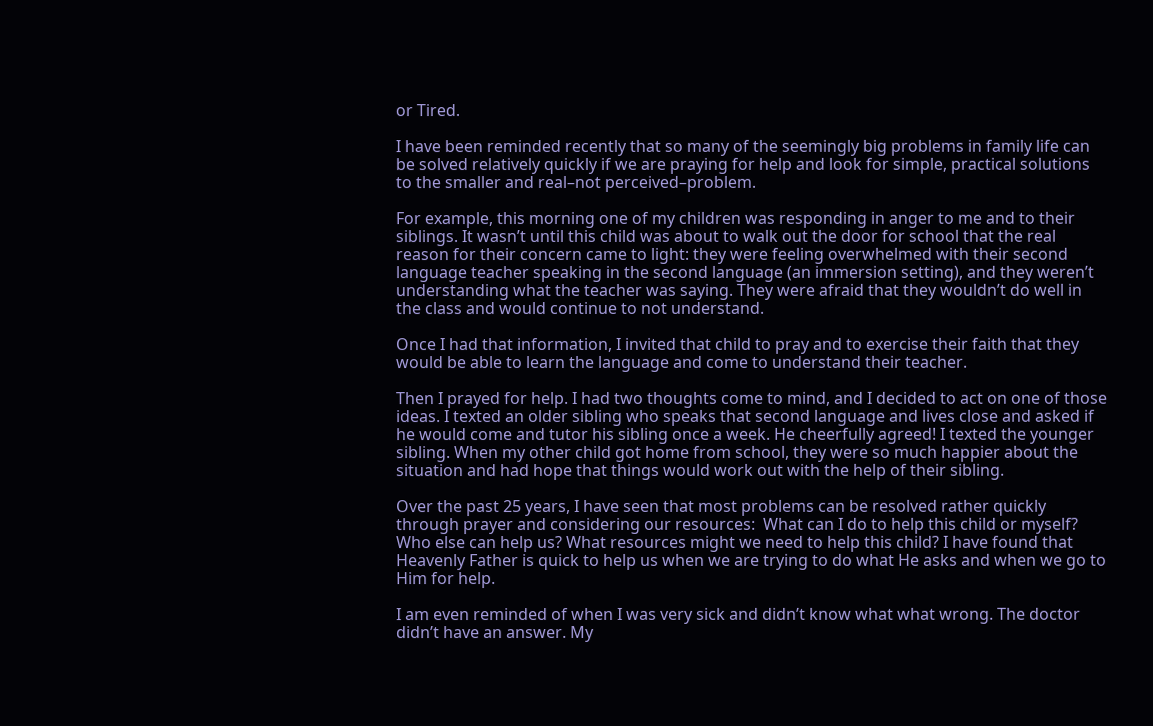or Tired.

I have been reminded recently that so many of the seemingly big problems in family life can be solved relatively quickly if we are praying for help and look for simple, practical solutions to the smaller and real–not perceived–problem.

For example, this morning one of my children was responding in anger to me and to their siblings. It wasn’t until this child was about to walk out the door for school that the real reason for their concern came to light: they were feeling overwhelmed with their second language teacher speaking in the second language (an immersion setting), and they weren’t understanding what the teacher was saying. They were afraid that they wouldn’t do well in the class and would continue to not understand.

Once I had that information, I invited that child to pray and to exercise their faith that they would be able to learn the language and come to understand their teacher.

Then I prayed for help. I had two thoughts come to mind, and I decided to act on one of those ideas. I texted an older sibling who speaks that second language and lives close and asked if he would come and tutor his sibling once a week. He cheerfully agreed! I texted the younger sibling. When my other child got home from school, they were so much happier about the situation and had hope that things would work out with the help of their sibling.

Over the past 25 years, I have seen that most problems can be resolved rather quickly through prayer and considering our resources:  What can I do to help this child or myself? Who else can help us? What resources might we need to help this child? I have found that Heavenly Father is quick to help us when we are trying to do what He asks and when we go to Him for help.

I am even reminded of when I was very sick and didn’t know what what wrong. The doctor didn’t have an answer. My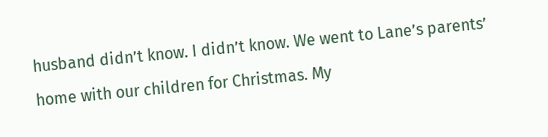husband didn’t know. I didn’t know. We went to Lane’s parents’ home with our children for Christmas. My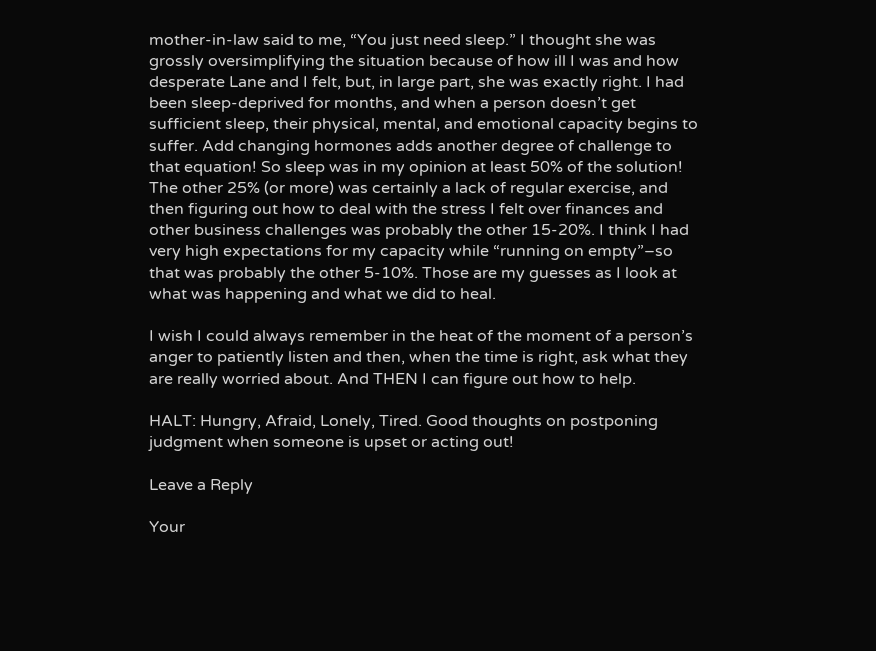mother-in-law said to me, “You just need sleep.” I thought she was grossly oversimplifying the situation because of how ill I was and how desperate Lane and I felt, but, in large part, she was exactly right. I had been sleep-deprived for months, and when a person doesn’t get sufficient sleep, their physical, mental, and emotional capacity begins to suffer. Add changing hormones adds another degree of challenge to that equation! So sleep was in my opinion at least 50% of the solution! The other 25% (or more) was certainly a lack of regular exercise, and then figuring out how to deal with the stress I felt over finances and other business challenges was probably the other 15-20%. I think I had very high expectations for my capacity while “running on empty”–so that was probably the other 5-10%. Those are my guesses as I look at what was happening and what we did to heal.

I wish I could always remember in the heat of the moment of a person’s anger to patiently listen and then, when the time is right, ask what they are really worried about. And THEN I can figure out how to help.

HALT: Hungry, Afraid, Lonely, Tired. Good thoughts on postponing judgment when someone is upset or acting out!

Leave a Reply

Your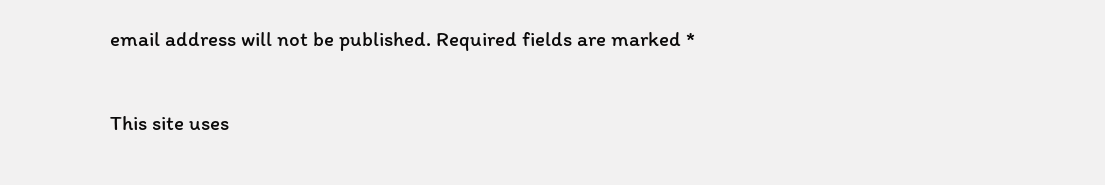email address will not be published. Required fields are marked *

This site uses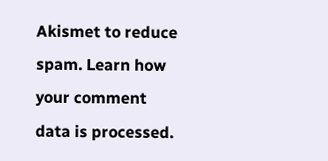Akismet to reduce spam. Learn how your comment data is processed.